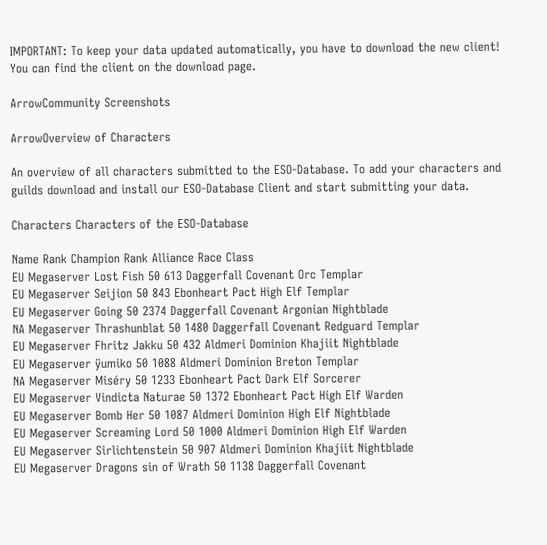IMPORTANT: To keep your data updated automatically, you have to download the new client! You can find the client on the download page.

ArrowCommunity Screenshots

ArrowOverview of Characters

An overview of all characters submitted to the ESO-Database. To add your characters and guilds download and install our ESO-Database Client and start submitting your data.

Characters Characters of the ESO-Database

Name Rank Champion Rank Alliance Race Class
EU Megaserver Lost Fish 50 613 Daggerfall Covenant Orc Templar
EU Megaserver Seijion 50 843 Ebonheart Pact High Elf Templar
EU Megaserver Going 50 2374 Daggerfall Covenant Argonian Nightblade
NA Megaserver Thrashunblat 50 1480 Daggerfall Covenant Redguard Templar
EU Megaserver Fhritz Jakku 50 432 Aldmeri Dominion Khajiit Nightblade
EU Megaserver ÿumiko 50 1088 Aldmeri Dominion Breton Templar
NA Megaserver Miséry 50 1233 Ebonheart Pact Dark Elf Sorcerer
EU Megaserver Vindicta Naturae 50 1372 Ebonheart Pact High Elf Warden
EU Megaserver Bomb Her 50 1087 Aldmeri Dominion High Elf Nightblade
EU Megaserver Screaming Lord 50 1000 Aldmeri Dominion High Elf Warden
EU Megaserver Sirlichtenstein 50 907 Aldmeri Dominion Khajiit Nightblade
EU Megaserver Dragons sin of Wrath 50 1138 Daggerfall Covenant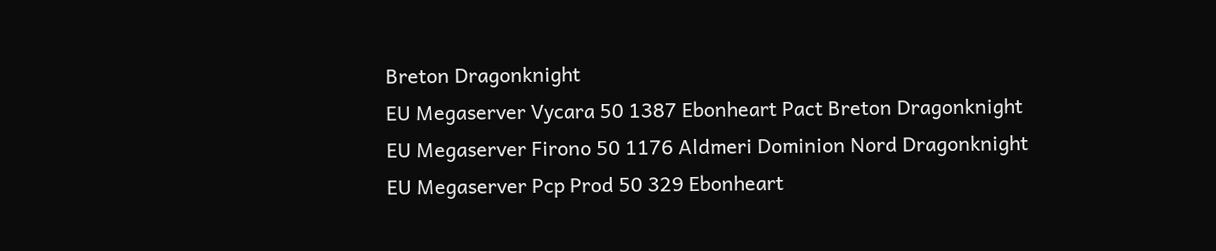Breton Dragonknight
EU Megaserver Vycara 50 1387 Ebonheart Pact Breton Dragonknight
EU Megaserver Firono 50 1176 Aldmeri Dominion Nord Dragonknight
EU Megaserver Pcp Prod 50 329 Ebonheart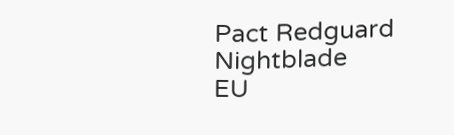Pact Redguard Nightblade
EU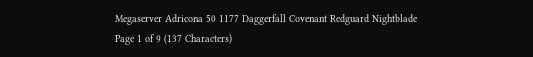Megaserver Adricona 50 1177 Daggerfall Covenant Redguard Nightblade
Page 1 of 9 (137 Characters)